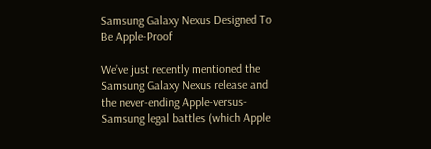Samsung Galaxy Nexus Designed To Be Apple-Proof

We’ve just recently mentioned the Samsung Galaxy Nexus release and the never-ending Apple-versus-Samsung legal battles (which Apple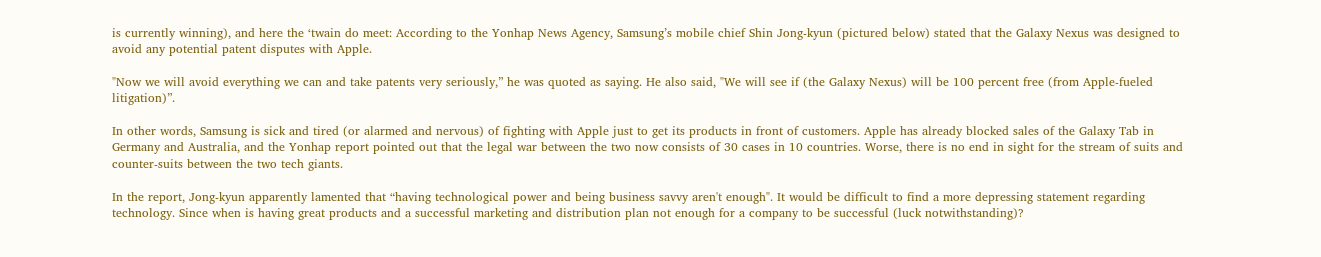is currently winning), and here the ‘twain do meet: According to the Yonhap News Agency, Samsung’s mobile chief Shin Jong-kyun (pictured below) stated that the Galaxy Nexus was designed to avoid any potential patent disputes with Apple.

"Now we will avoid everything we can and take patents very seriously,” he was quoted as saying. He also said, "We will see if (the Galaxy Nexus) will be 100 percent free (from Apple-fueled litigation)”.

In other words, Samsung is sick and tired (or alarmed and nervous) of fighting with Apple just to get its products in front of customers. Apple has already blocked sales of the Galaxy Tab in Germany and Australia, and the Yonhap report pointed out that the legal war between the two now consists of 30 cases in 10 countries. Worse, there is no end in sight for the stream of suits and counter-suits between the two tech giants.

In the report, Jong-kyun apparently lamented that “having technological power and being business savvy aren't enough". It would be difficult to find a more depressing statement regarding technology. Since when is having great products and a successful marketing and distribution plan not enough for a company to be successful (luck notwithstanding)?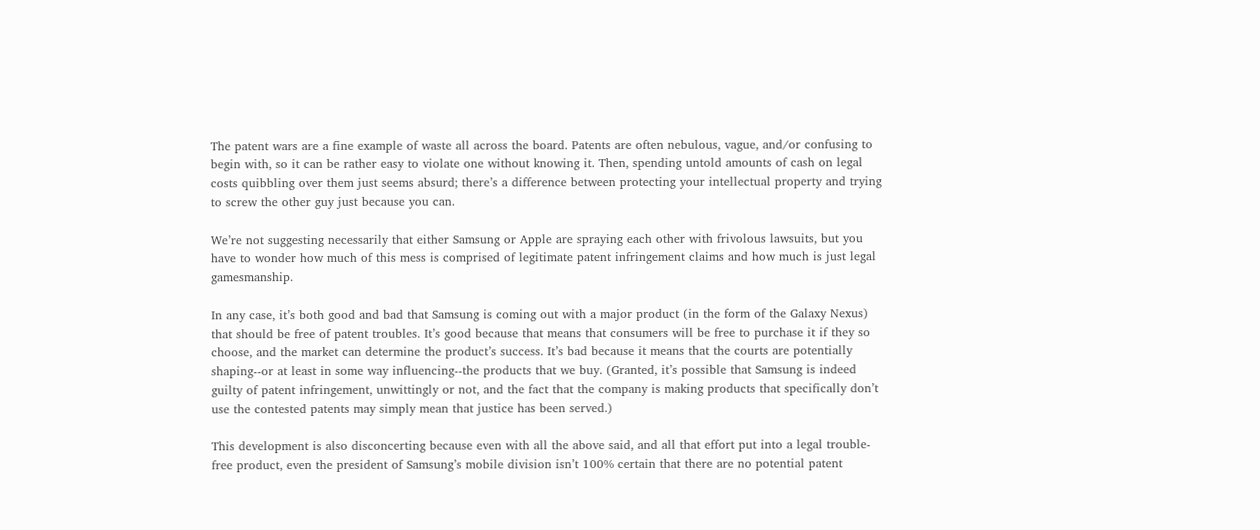The patent wars are a fine example of waste all across the board. Patents are often nebulous, vague, and/or confusing to begin with, so it can be rather easy to violate one without knowing it. Then, spending untold amounts of cash on legal costs quibbling over them just seems absurd; there’s a difference between protecting your intellectual property and trying to screw the other guy just because you can.

We’re not suggesting necessarily that either Samsung or Apple are spraying each other with frivolous lawsuits, but you have to wonder how much of this mess is comprised of legitimate patent infringement claims and how much is just legal gamesmanship.

In any case, it’s both good and bad that Samsung is coming out with a major product (in the form of the Galaxy Nexus) that should be free of patent troubles. It’s good because that means that consumers will be free to purchase it if they so choose, and the market can determine the product’s success. It’s bad because it means that the courts are potentially shaping--or at least in some way influencing--the products that we buy. (Granted, it’s possible that Samsung is indeed guilty of patent infringement, unwittingly or not, and the fact that the company is making products that specifically don’t use the contested patents may simply mean that justice has been served.)

This development is also disconcerting because even with all the above said, and all that effort put into a legal trouble-free product, even the president of Samsung’s mobile division isn’t 100% certain that there are no potential patent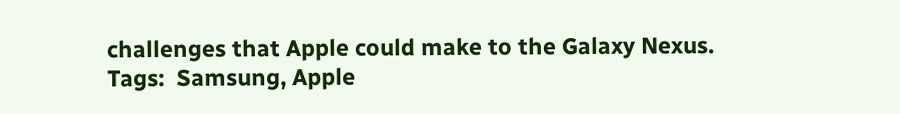challenges that Apple could make to the Galaxy Nexus.
Tags:  Samsung, Apple